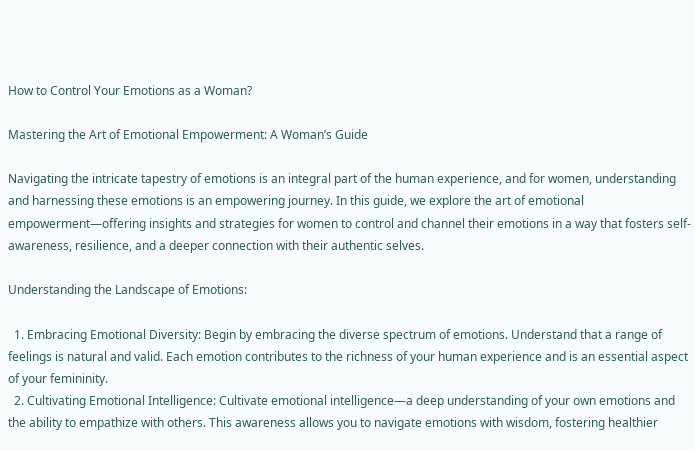How to Control Your Emotions as a Woman?

Mastering the Art of Emotional Empowerment: A Woman’s Guide

Navigating the intricate tapestry of emotions is an integral part of the human experience, and for women, understanding and harnessing these emotions is an empowering journey. In this guide, we explore the art of emotional empowerment—offering insights and strategies for women to control and channel their emotions in a way that fosters self-awareness, resilience, and a deeper connection with their authentic selves.

Understanding the Landscape of Emotions:

  1. Embracing Emotional Diversity: Begin by embracing the diverse spectrum of emotions. Understand that a range of feelings is natural and valid. Each emotion contributes to the richness of your human experience and is an essential aspect of your femininity.
  2. Cultivating Emotional Intelligence: Cultivate emotional intelligence—a deep understanding of your own emotions and the ability to empathize with others. This awareness allows you to navigate emotions with wisdom, fostering healthier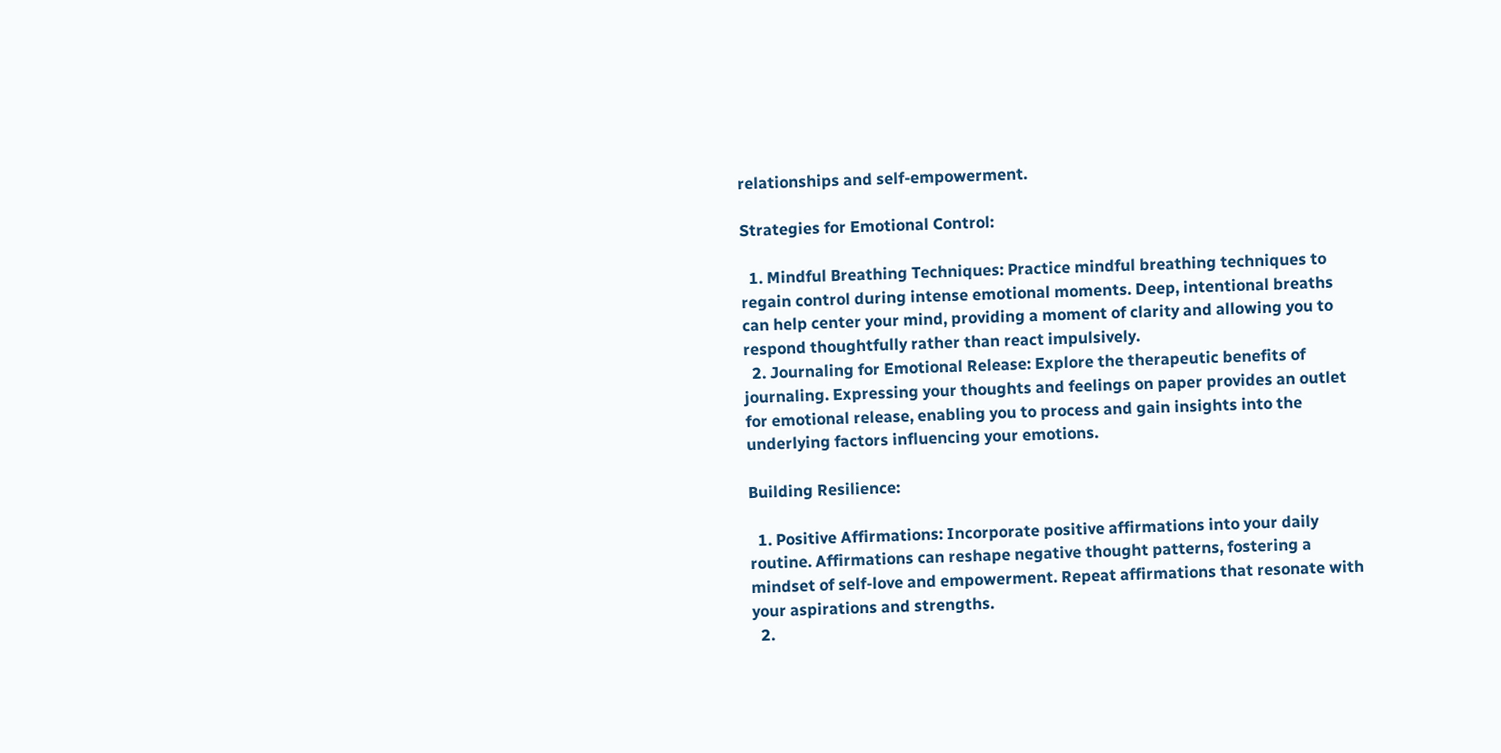relationships and self-empowerment.

Strategies for Emotional Control:

  1. Mindful Breathing Techniques: Practice mindful breathing techniques to regain control during intense emotional moments. Deep, intentional breaths can help center your mind, providing a moment of clarity and allowing you to respond thoughtfully rather than react impulsively.
  2. Journaling for Emotional Release: Explore the therapeutic benefits of journaling. Expressing your thoughts and feelings on paper provides an outlet for emotional release, enabling you to process and gain insights into the underlying factors influencing your emotions.

Building Resilience:

  1. Positive Affirmations: Incorporate positive affirmations into your daily routine. Affirmations can reshape negative thought patterns, fostering a mindset of self-love and empowerment. Repeat affirmations that resonate with your aspirations and strengths.
  2.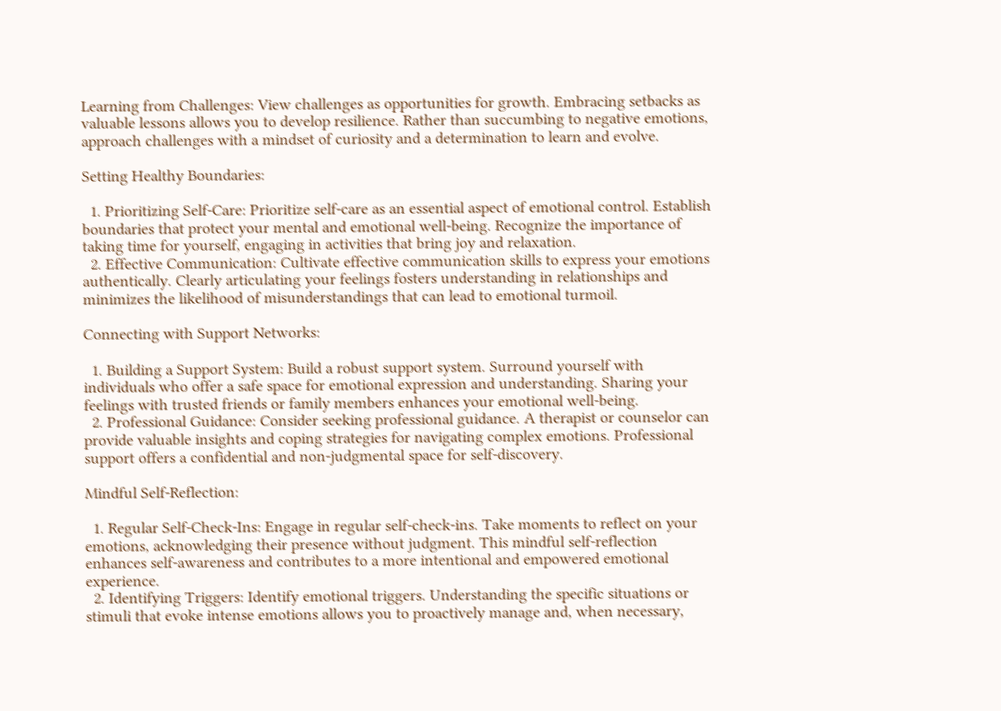Learning from Challenges: View challenges as opportunities for growth. Embracing setbacks as valuable lessons allows you to develop resilience. Rather than succumbing to negative emotions, approach challenges with a mindset of curiosity and a determination to learn and evolve.

Setting Healthy Boundaries:

  1. Prioritizing Self-Care: Prioritize self-care as an essential aspect of emotional control. Establish boundaries that protect your mental and emotional well-being. Recognize the importance of taking time for yourself, engaging in activities that bring joy and relaxation.
  2. Effective Communication: Cultivate effective communication skills to express your emotions authentically. Clearly articulating your feelings fosters understanding in relationships and minimizes the likelihood of misunderstandings that can lead to emotional turmoil.

Connecting with Support Networks:

  1. Building a Support System: Build a robust support system. Surround yourself with individuals who offer a safe space for emotional expression and understanding. Sharing your feelings with trusted friends or family members enhances your emotional well-being.
  2. Professional Guidance: Consider seeking professional guidance. A therapist or counselor can provide valuable insights and coping strategies for navigating complex emotions. Professional support offers a confidential and non-judgmental space for self-discovery.

Mindful Self-Reflection:

  1. Regular Self-Check-Ins: Engage in regular self-check-ins. Take moments to reflect on your emotions, acknowledging their presence without judgment. This mindful self-reflection enhances self-awareness and contributes to a more intentional and empowered emotional experience.
  2. Identifying Triggers: Identify emotional triggers. Understanding the specific situations or stimuli that evoke intense emotions allows you to proactively manage and, when necessary,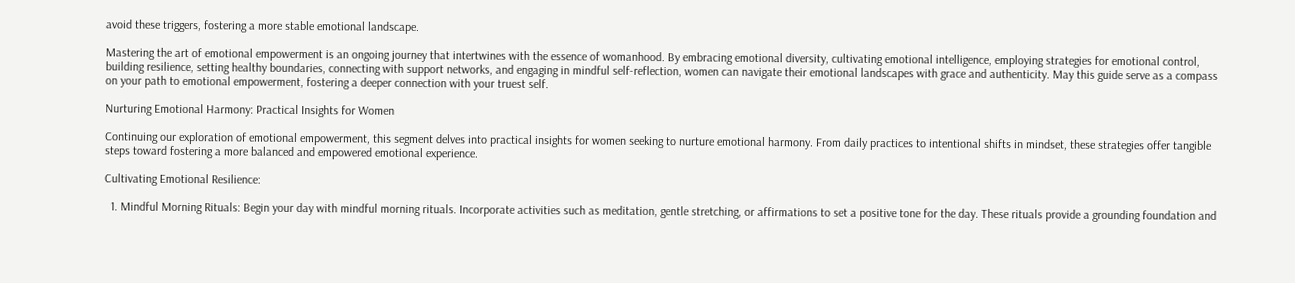avoid these triggers, fostering a more stable emotional landscape.

Mastering the art of emotional empowerment is an ongoing journey that intertwines with the essence of womanhood. By embracing emotional diversity, cultivating emotional intelligence, employing strategies for emotional control, building resilience, setting healthy boundaries, connecting with support networks, and engaging in mindful self-reflection, women can navigate their emotional landscapes with grace and authenticity. May this guide serve as a compass on your path to emotional empowerment, fostering a deeper connection with your truest self.

Nurturing Emotional Harmony: Practical Insights for Women

Continuing our exploration of emotional empowerment, this segment delves into practical insights for women seeking to nurture emotional harmony. From daily practices to intentional shifts in mindset, these strategies offer tangible steps toward fostering a more balanced and empowered emotional experience.

Cultivating Emotional Resilience:

  1. Mindful Morning Rituals: Begin your day with mindful morning rituals. Incorporate activities such as meditation, gentle stretching, or affirmations to set a positive tone for the day. These rituals provide a grounding foundation and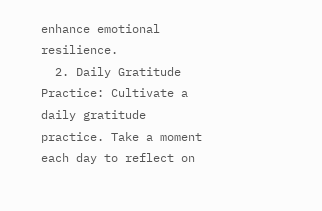enhance emotional resilience.
  2. Daily Gratitude Practice: Cultivate a daily gratitude practice. Take a moment each day to reflect on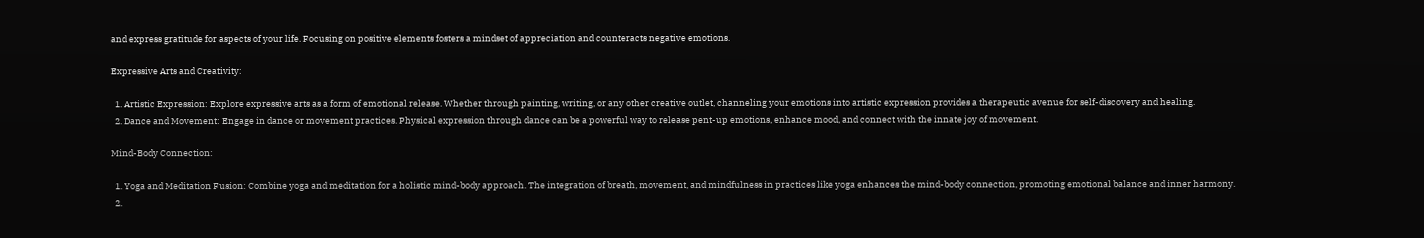and express gratitude for aspects of your life. Focusing on positive elements fosters a mindset of appreciation and counteracts negative emotions.

Expressive Arts and Creativity:

  1. Artistic Expression: Explore expressive arts as a form of emotional release. Whether through painting, writing, or any other creative outlet, channeling your emotions into artistic expression provides a therapeutic avenue for self-discovery and healing.
  2. Dance and Movement: Engage in dance or movement practices. Physical expression through dance can be a powerful way to release pent-up emotions, enhance mood, and connect with the innate joy of movement.

Mind-Body Connection:

  1. Yoga and Meditation Fusion: Combine yoga and meditation for a holistic mind-body approach. The integration of breath, movement, and mindfulness in practices like yoga enhances the mind-body connection, promoting emotional balance and inner harmony.
  2.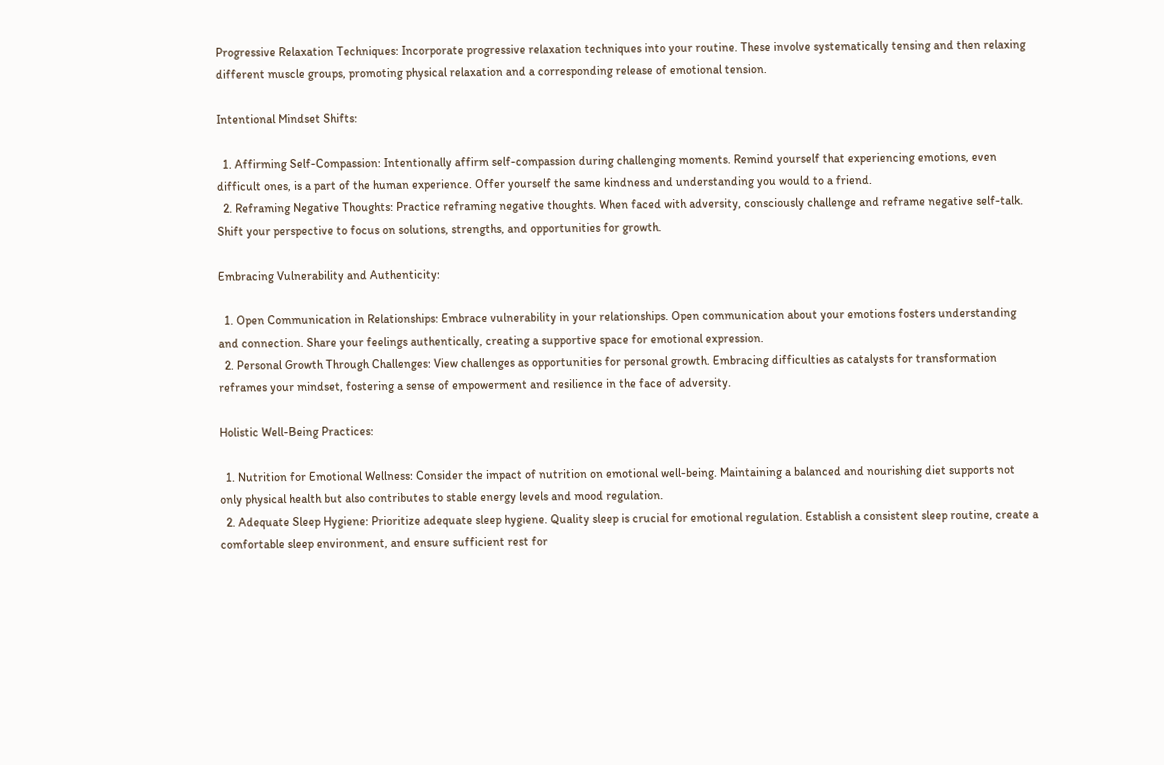Progressive Relaxation Techniques: Incorporate progressive relaxation techniques into your routine. These involve systematically tensing and then relaxing different muscle groups, promoting physical relaxation and a corresponding release of emotional tension.

Intentional Mindset Shifts:

  1. Affirming Self-Compassion: Intentionally affirm self-compassion during challenging moments. Remind yourself that experiencing emotions, even difficult ones, is a part of the human experience. Offer yourself the same kindness and understanding you would to a friend.
  2. Reframing Negative Thoughts: Practice reframing negative thoughts. When faced with adversity, consciously challenge and reframe negative self-talk. Shift your perspective to focus on solutions, strengths, and opportunities for growth.

Embracing Vulnerability and Authenticity:

  1. Open Communication in Relationships: Embrace vulnerability in your relationships. Open communication about your emotions fosters understanding and connection. Share your feelings authentically, creating a supportive space for emotional expression.
  2. Personal Growth Through Challenges: View challenges as opportunities for personal growth. Embracing difficulties as catalysts for transformation reframes your mindset, fostering a sense of empowerment and resilience in the face of adversity.

Holistic Well-Being Practices:

  1. Nutrition for Emotional Wellness: Consider the impact of nutrition on emotional well-being. Maintaining a balanced and nourishing diet supports not only physical health but also contributes to stable energy levels and mood regulation.
  2. Adequate Sleep Hygiene: Prioritize adequate sleep hygiene. Quality sleep is crucial for emotional regulation. Establish a consistent sleep routine, create a comfortable sleep environment, and ensure sufficient rest for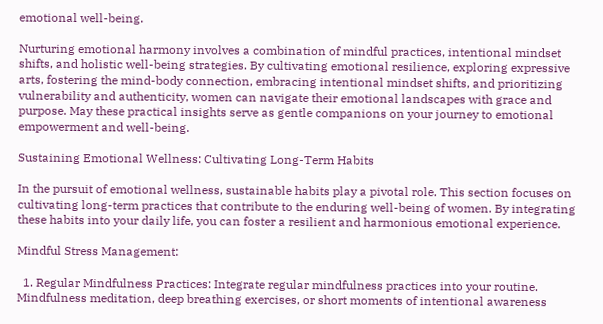emotional well-being.

Nurturing emotional harmony involves a combination of mindful practices, intentional mindset shifts, and holistic well-being strategies. By cultivating emotional resilience, exploring expressive arts, fostering the mind-body connection, embracing intentional mindset shifts, and prioritizing vulnerability and authenticity, women can navigate their emotional landscapes with grace and purpose. May these practical insights serve as gentle companions on your journey to emotional empowerment and well-being.

Sustaining Emotional Wellness: Cultivating Long-Term Habits

In the pursuit of emotional wellness, sustainable habits play a pivotal role. This section focuses on cultivating long-term practices that contribute to the enduring well-being of women. By integrating these habits into your daily life, you can foster a resilient and harmonious emotional experience.

Mindful Stress Management:

  1. Regular Mindfulness Practices: Integrate regular mindfulness practices into your routine. Mindfulness meditation, deep breathing exercises, or short moments of intentional awareness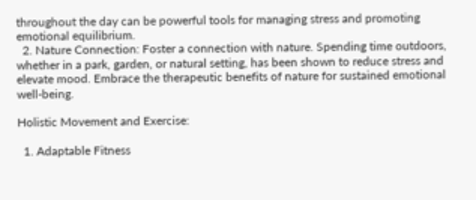throughout the day can be powerful tools for managing stress and promoting emotional equilibrium.
  2. Nature Connection: Foster a connection with nature. Spending time outdoors, whether in a park, garden, or natural setting, has been shown to reduce stress and elevate mood. Embrace the therapeutic benefits of nature for sustained emotional well-being.

Holistic Movement and Exercise:

  1. Adaptable Fitness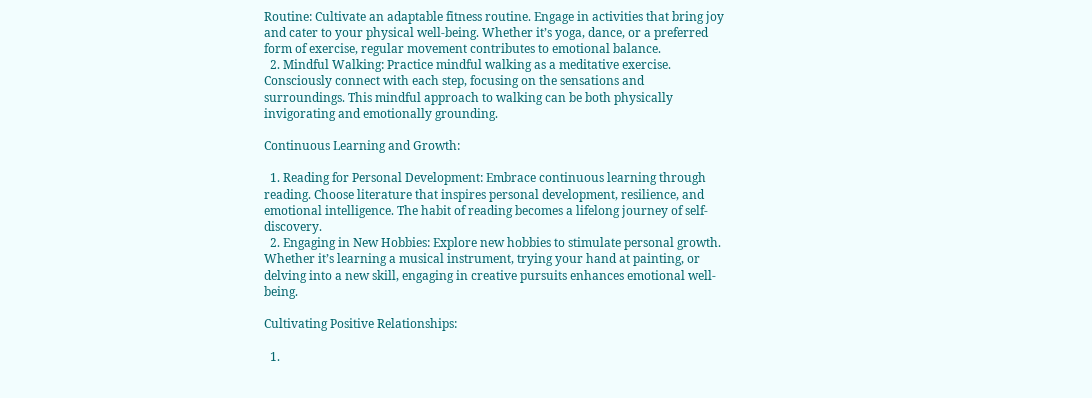Routine: Cultivate an adaptable fitness routine. Engage in activities that bring joy and cater to your physical well-being. Whether it’s yoga, dance, or a preferred form of exercise, regular movement contributes to emotional balance.
  2. Mindful Walking: Practice mindful walking as a meditative exercise. Consciously connect with each step, focusing on the sensations and surroundings. This mindful approach to walking can be both physically invigorating and emotionally grounding.

Continuous Learning and Growth:

  1. Reading for Personal Development: Embrace continuous learning through reading. Choose literature that inspires personal development, resilience, and emotional intelligence. The habit of reading becomes a lifelong journey of self-discovery.
  2. Engaging in New Hobbies: Explore new hobbies to stimulate personal growth. Whether it’s learning a musical instrument, trying your hand at painting, or delving into a new skill, engaging in creative pursuits enhances emotional well-being.

Cultivating Positive Relationships:

  1.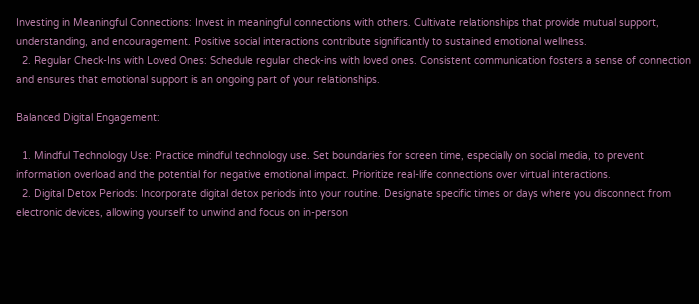Investing in Meaningful Connections: Invest in meaningful connections with others. Cultivate relationships that provide mutual support, understanding, and encouragement. Positive social interactions contribute significantly to sustained emotional wellness.
  2. Regular Check-Ins with Loved Ones: Schedule regular check-ins with loved ones. Consistent communication fosters a sense of connection and ensures that emotional support is an ongoing part of your relationships.

Balanced Digital Engagement:

  1. Mindful Technology Use: Practice mindful technology use. Set boundaries for screen time, especially on social media, to prevent information overload and the potential for negative emotional impact. Prioritize real-life connections over virtual interactions.
  2. Digital Detox Periods: Incorporate digital detox periods into your routine. Designate specific times or days where you disconnect from electronic devices, allowing yourself to unwind and focus on in-person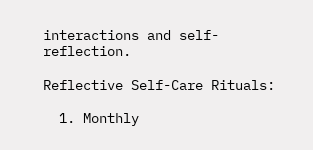interactions and self-reflection.

Reflective Self-Care Rituals:

  1. Monthly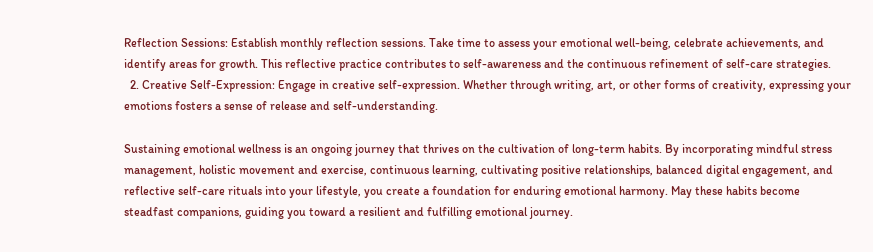Reflection Sessions: Establish monthly reflection sessions. Take time to assess your emotional well-being, celebrate achievements, and identify areas for growth. This reflective practice contributes to self-awareness and the continuous refinement of self-care strategies.
  2. Creative Self-Expression: Engage in creative self-expression. Whether through writing, art, or other forms of creativity, expressing your emotions fosters a sense of release and self-understanding.

Sustaining emotional wellness is an ongoing journey that thrives on the cultivation of long-term habits. By incorporating mindful stress management, holistic movement and exercise, continuous learning, cultivating positive relationships, balanced digital engagement, and reflective self-care rituals into your lifestyle, you create a foundation for enduring emotional harmony. May these habits become steadfast companions, guiding you toward a resilient and fulfilling emotional journey.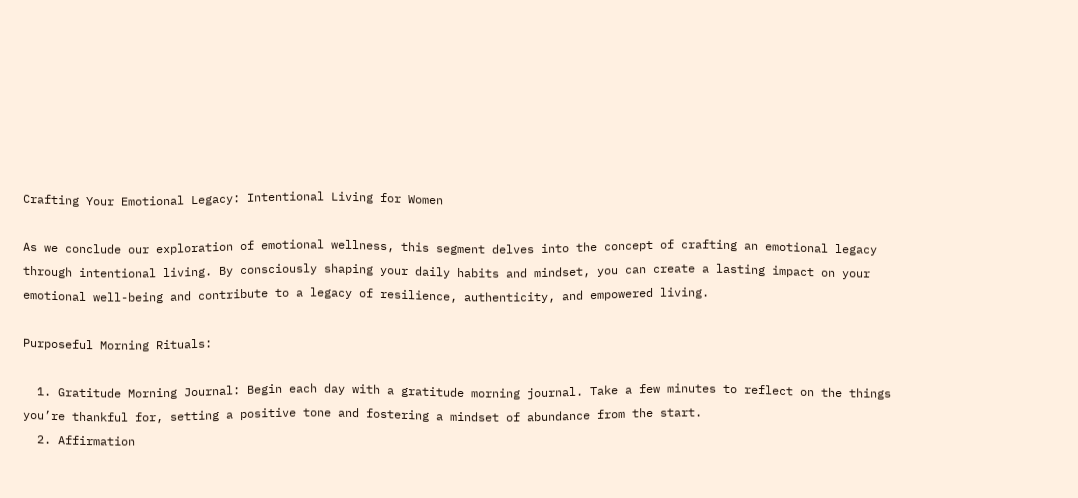Crafting Your Emotional Legacy: Intentional Living for Women

As we conclude our exploration of emotional wellness, this segment delves into the concept of crafting an emotional legacy through intentional living. By consciously shaping your daily habits and mindset, you can create a lasting impact on your emotional well-being and contribute to a legacy of resilience, authenticity, and empowered living.

Purposeful Morning Rituals:

  1. Gratitude Morning Journal: Begin each day with a gratitude morning journal. Take a few minutes to reflect on the things you’re thankful for, setting a positive tone and fostering a mindset of abundance from the start.
  2. Affirmation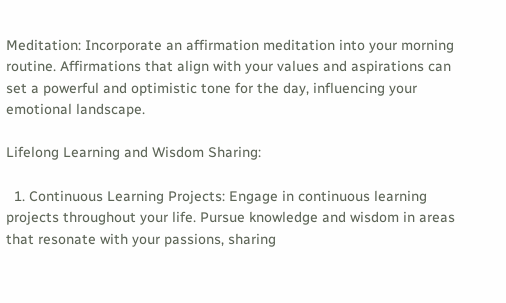Meditation: Incorporate an affirmation meditation into your morning routine. Affirmations that align with your values and aspirations can set a powerful and optimistic tone for the day, influencing your emotional landscape.

Lifelong Learning and Wisdom Sharing:

  1. Continuous Learning Projects: Engage in continuous learning projects throughout your life. Pursue knowledge and wisdom in areas that resonate with your passions, sharing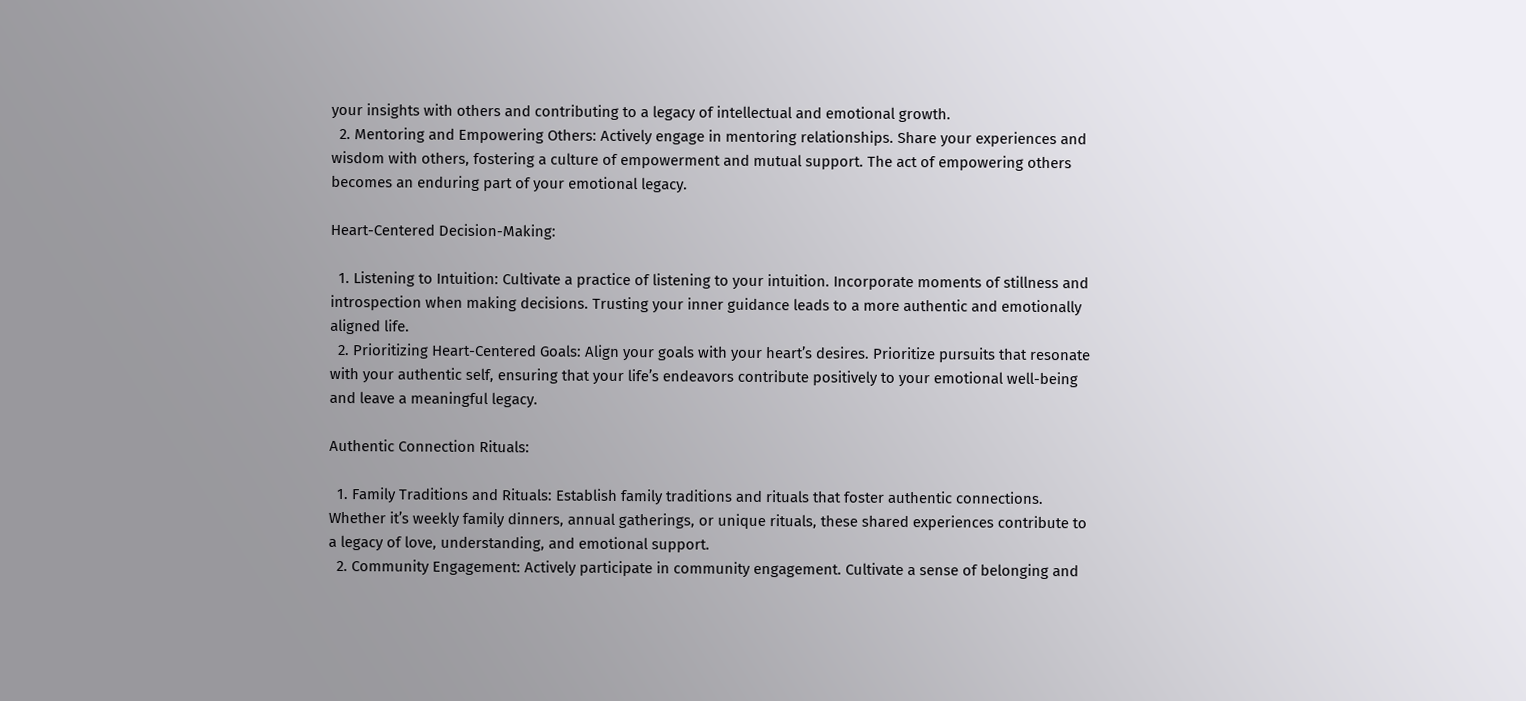your insights with others and contributing to a legacy of intellectual and emotional growth.
  2. Mentoring and Empowering Others: Actively engage in mentoring relationships. Share your experiences and wisdom with others, fostering a culture of empowerment and mutual support. The act of empowering others becomes an enduring part of your emotional legacy.

Heart-Centered Decision-Making:

  1. Listening to Intuition: Cultivate a practice of listening to your intuition. Incorporate moments of stillness and introspection when making decisions. Trusting your inner guidance leads to a more authentic and emotionally aligned life.
  2. Prioritizing Heart-Centered Goals: Align your goals with your heart’s desires. Prioritize pursuits that resonate with your authentic self, ensuring that your life’s endeavors contribute positively to your emotional well-being and leave a meaningful legacy.

Authentic Connection Rituals:

  1. Family Traditions and Rituals: Establish family traditions and rituals that foster authentic connections. Whether it’s weekly family dinners, annual gatherings, or unique rituals, these shared experiences contribute to a legacy of love, understanding, and emotional support.
  2. Community Engagement: Actively participate in community engagement. Cultivate a sense of belonging and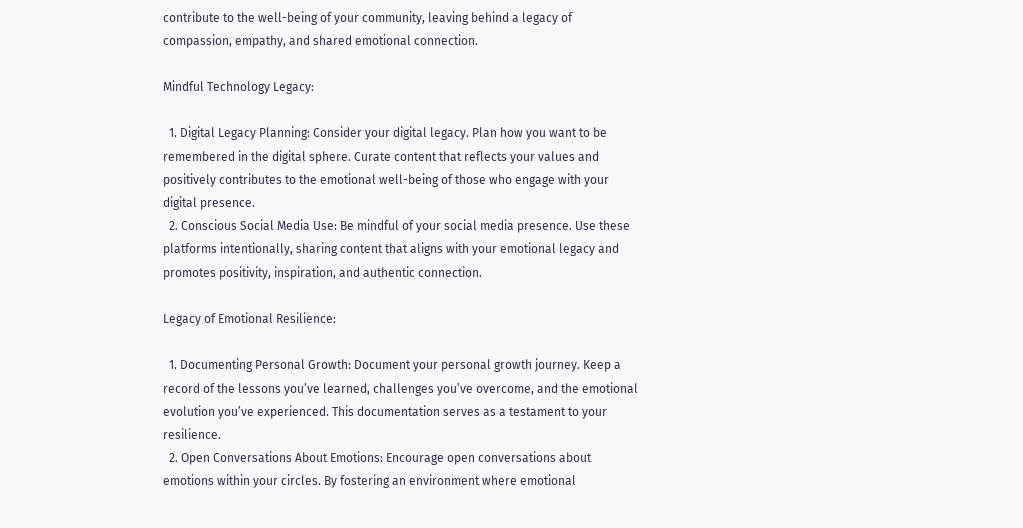contribute to the well-being of your community, leaving behind a legacy of compassion, empathy, and shared emotional connection.

Mindful Technology Legacy:

  1. Digital Legacy Planning: Consider your digital legacy. Plan how you want to be remembered in the digital sphere. Curate content that reflects your values and positively contributes to the emotional well-being of those who engage with your digital presence.
  2. Conscious Social Media Use: Be mindful of your social media presence. Use these platforms intentionally, sharing content that aligns with your emotional legacy and promotes positivity, inspiration, and authentic connection.

Legacy of Emotional Resilience:

  1. Documenting Personal Growth: Document your personal growth journey. Keep a record of the lessons you’ve learned, challenges you’ve overcome, and the emotional evolution you’ve experienced. This documentation serves as a testament to your resilience.
  2. Open Conversations About Emotions: Encourage open conversations about emotions within your circles. By fostering an environment where emotional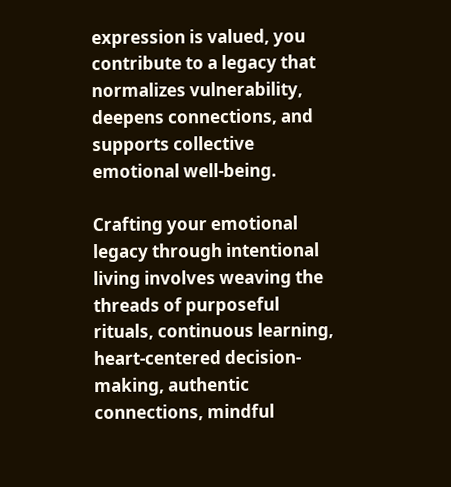expression is valued, you contribute to a legacy that normalizes vulnerability, deepens connections, and supports collective emotional well-being.

Crafting your emotional legacy through intentional living involves weaving the threads of purposeful rituals, continuous learning, heart-centered decision-making, authentic connections, mindful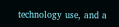technology use, and a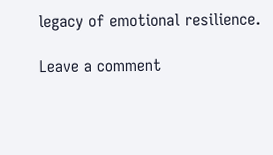legacy of emotional resilience.

Leave a comment